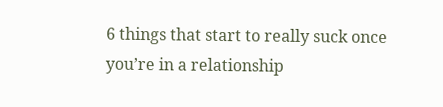6 things that start to really suck once you’re in a relationship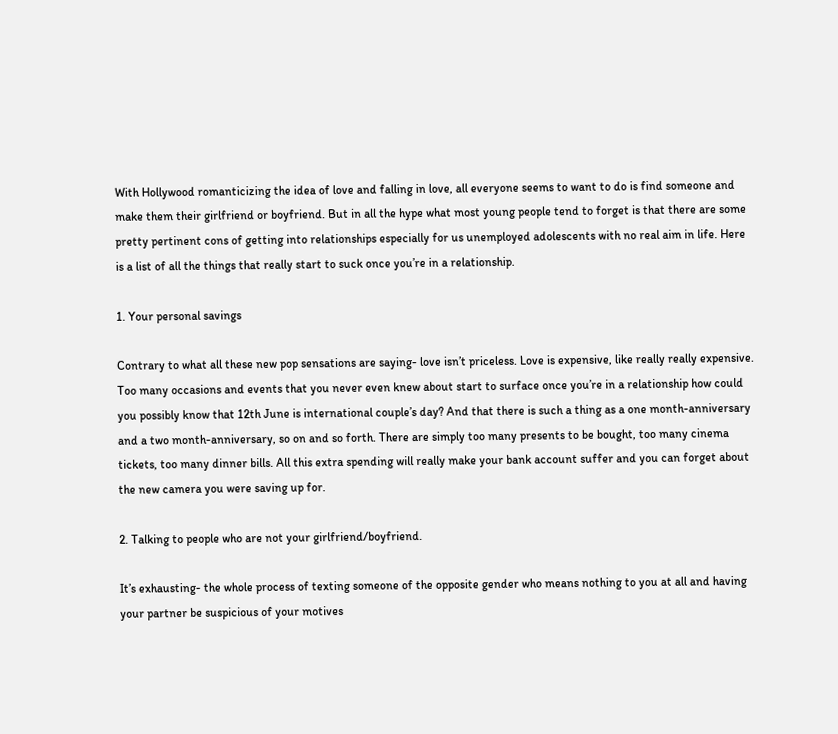With Hollywood romanticizing the idea of love and falling in love, all everyone seems to want to do is find someone and make them their girlfriend or boyfriend. But in all the hype what most young people tend to forget is that there are some pretty pertinent cons of getting into relationships especially for us unemployed adolescents with no real aim in life. Here is a list of all the things that really start to suck once you’re in a relationship.

1. Your personal savings

Contrary to what all these new pop sensations are saying- love isn’t priceless. Love is expensive, like really really expensive. Too many occasions and events that you never even knew about start to surface once you’re in a relationship how could you possibly know that 12th June is international couple’s day? And that there is such a thing as a one month-anniversary and a two month-anniversary, so on and so forth. There are simply too many presents to be bought, too many cinema tickets, too many dinner bills. All this extra spending will really make your bank account suffer and you can forget about the new camera you were saving up for.

2. Talking to people who are not your girlfriend/boyfriend.

It’s exhausting- the whole process of texting someone of the opposite gender who means nothing to you at all and having your partner be suspicious of your motives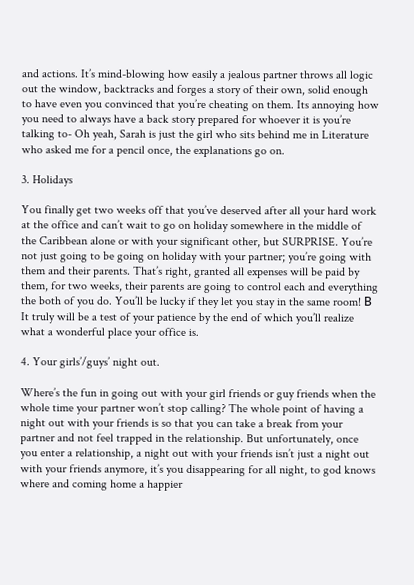and actions. It’s mind-blowing how easily a jealous partner throws all logic out the window, backtracks and forges a story of their own, solid enough to have even you convinced that you’re cheating on them. Its annoying how you need to always have a back story prepared for whoever it is you’re talking to- Oh yeah, Sarah is just the girl who sits behind me in Literature who asked me for a pencil once, the explanations go on.

3. Holidays

You finally get two weeks off that you’ve deserved after all your hard work at the office and can’t wait to go on holiday somewhere in the middle of the Caribbean alone or with your significant other, but SURPRISE. You’re not just going to be going on holiday with your partner; you’re going with them and their parents. That’s right, granted all expenses will be paid by them, for two weeks, their parents are going to control each and everything the both of you do. You’ll be lucky if they let you stay in the same room! В It truly will be a test of your patience by the end of which you’ll realize what a wonderful place your office is.

4. Your girls’/guys’ night out.

Where’s the fun in going out with your girl friends or guy friends when the whole time your partner won’t stop calling? The whole point of having a night out with your friends is so that you can take a break from your partner and not feel trapped in the relationship. But unfortunately, once you enter a relationship, a night out with your friends isn’t just a night out with your friends anymore, it’s you disappearing for all night, to god knows where and coming home a happier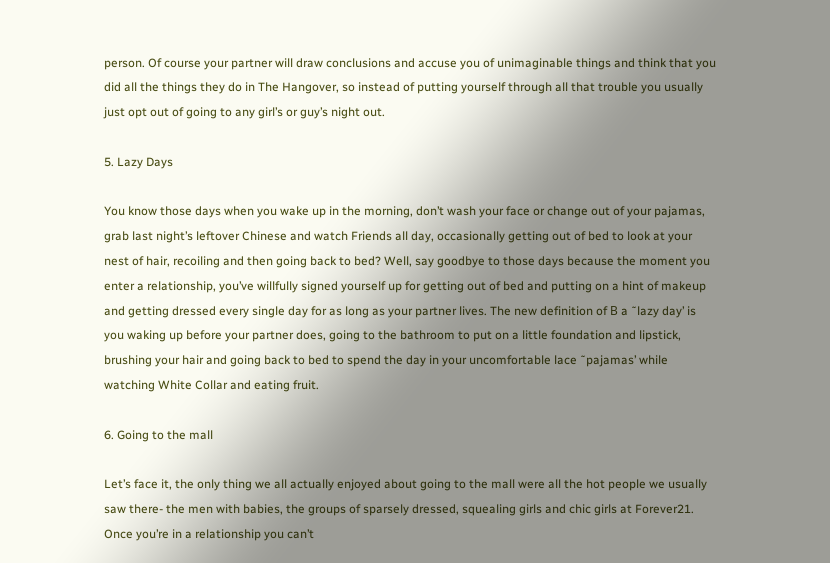person. Of course your partner will draw conclusions and accuse you of unimaginable things and think that you did all the things they do in The Hangover, so instead of putting yourself through all that trouble you usually just opt out of going to any girl’s or guy’s night out.

5. Lazy Days

You know those days when you wake up in the morning, don’t wash your face or change out of your pajamas, grab last night’s leftover Chinese and watch Friends all day, occasionally getting out of bed to look at your nest of hair, recoiling and then going back to bed? Well, say goodbye to those days because the moment you enter a relationship, you’ve willfully signed yourself up for getting out of bed and putting on a hint of makeup and getting dressed every single day for as long as your partner lives. The new definition of В a ˜lazy day’ is you waking up before your partner does, going to the bathroom to put on a little foundation and lipstick, brushing your hair and going back to bed to spend the day in your uncomfortable lace ˜pajamas’ while watching White Collar and eating fruit.

6. Going to the mall

Let’s face it, the only thing we all actually enjoyed about going to the mall were all the hot people we usually saw there- the men with babies, the groups of sparsely dressed, squealing girls and chic girls at Forever21. Once you’re in a relationship you can’t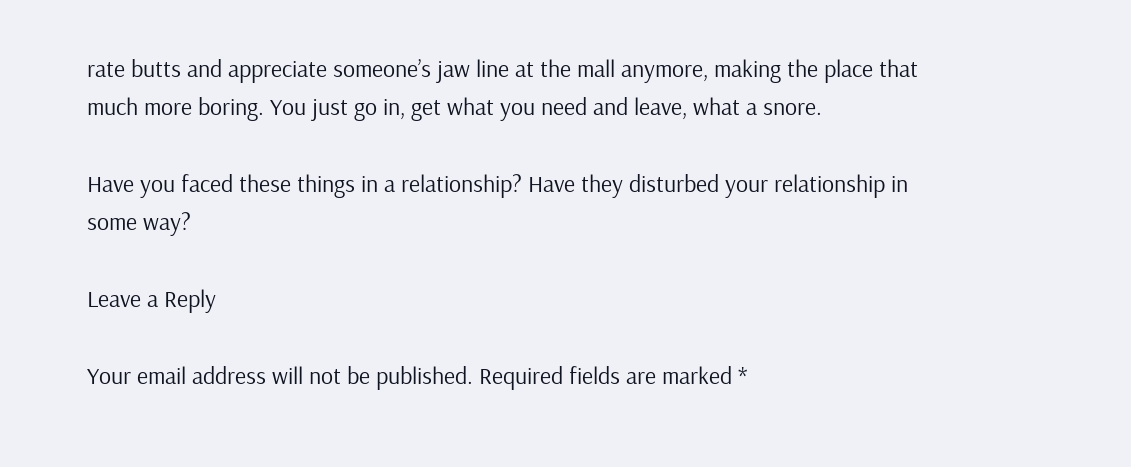rate butts and appreciate someone’s jaw line at the mall anymore, making the place that much more boring. You just go in, get what you need and leave, what a snore.

Have you faced these things in a relationship? Have they disturbed your relationship in some way?

Leave a Reply

Your email address will not be published. Required fields are marked *